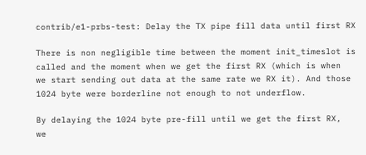contrib/e1-prbs-test: Delay the TX pipe fill data until first RX

There is non negligible time between the moment init_timeslot is
called and the moment when we get the first RX (which is when
we start sending out data at the same rate we RX it). And those
1024 byte were borderline not enough to not underflow.

By delaying the 1024 byte pre-fill until we get the first RX,
we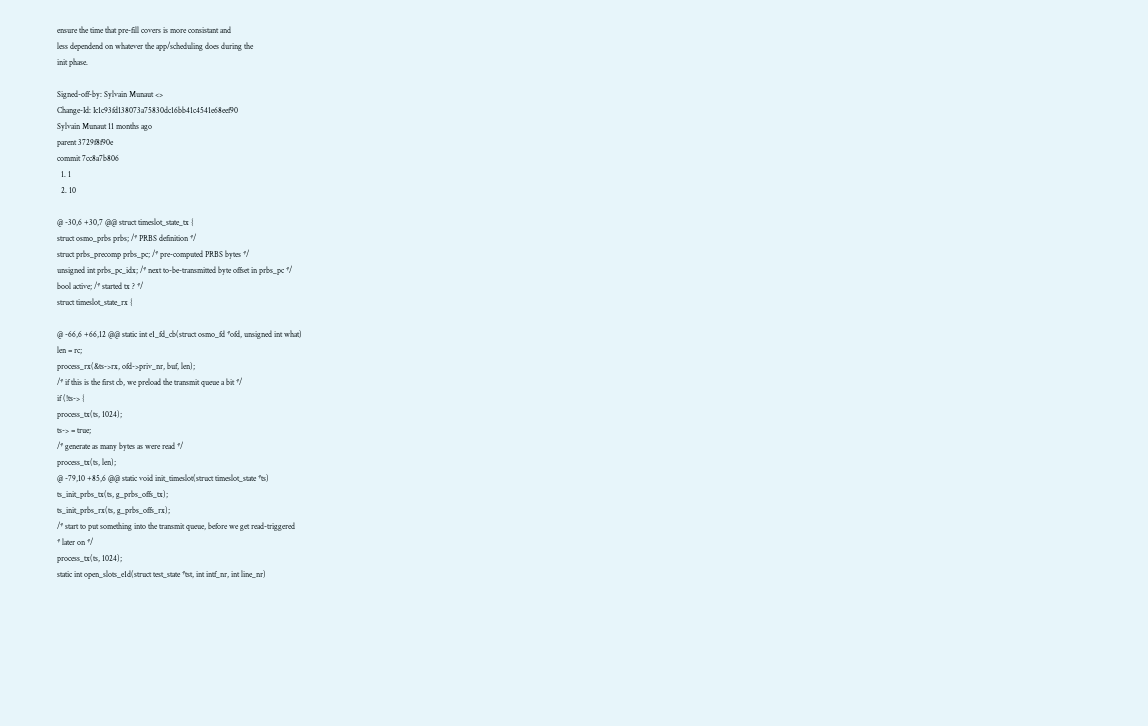ensure the time that pre-fill covers is more consistant and
less dependend on whatever the app/scheduling does during the
init phase.

Signed-off-by: Sylvain Munaut <>
Change-Id: Ic1c93fd138073a75830dc16bb41c4541e68eef90
Sylvain Munaut 11 months ago
parent 3729f8f90e
commit 7cc8a7b806
  1. 1
  2. 10

@ -30,6 +30,7 @@ struct timeslot_state_tx {
struct osmo_prbs prbs; /* PRBS definition */
struct prbs_precomp prbs_pc; /* pre-computed PRBS bytes */
unsigned int prbs_pc_idx; /* next to-be-transmitted byte offset in prbs_pc */
bool active; /* started tx ? */
struct timeslot_state_rx {

@ -66,6 +66,12 @@ static int e1_fd_cb(struct osmo_fd *ofd, unsigned int what)
len = rc;
process_rx(&ts->rx, ofd->priv_nr, buf, len);
/* if this is the first cb, we preload the transmit queue a bit */
if (!ts-> {
process_tx(ts, 1024);
ts-> = true;
/* generate as many bytes as were read */
process_tx(ts, len);
@ -79,10 +85,6 @@ static void init_timeslot(struct timeslot_state *ts)
ts_init_prbs_tx(ts, g_prbs_offs_tx);
ts_init_prbs_rx(ts, g_prbs_offs_rx);
/* start to put something into the transmit queue, before we get read-triggered
* later on */
process_tx(ts, 1024);
static int open_slots_e1d(struct test_state *tst, int intf_nr, int line_nr)